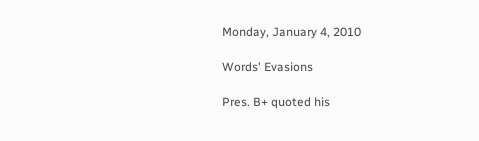Monday, January 4, 2010

Words' Evasions

Pres. B+ quoted his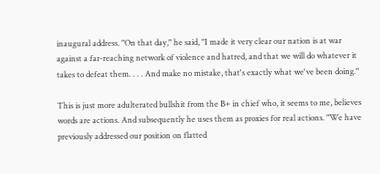inaugural address. "On that day," he said, "I made it very clear our nation is at war against a far-reaching network of violence and hatred, and that we will do whatever it takes to defeat them. . . . And make no mistake, that's exactly what we've been doing."

This is just more adulterated bullshit from the B+ in chief who, it seems to me, believes words are actions. And subsequently he uses them as proxies for real actions. "We have previously addressed our position on flatted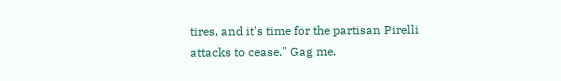tires, and it's time for the partisan Pirelli attacks to cease." Gag me.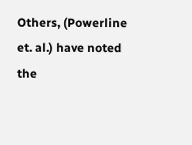Others, (Powerline et. al.) have noted the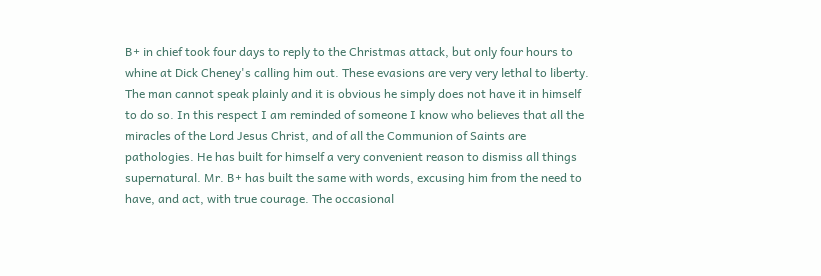B+ in chief took four days to reply to the Christmas attack, but only four hours to whine at Dick Cheney's calling him out. These evasions are very very lethal to liberty. The man cannot speak plainly and it is obvious he simply does not have it in himself to do so. In this respect I am reminded of someone I know who believes that all the miracles of the Lord Jesus Christ, and of all the Communion of Saints are pathologies. He has built for himself a very convenient reason to dismiss all things supernatural. Mr. B+ has built the same with words, excusing him from the need to have, and act, with true courage. The occasional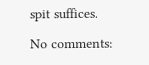spit suffices.

No comments: